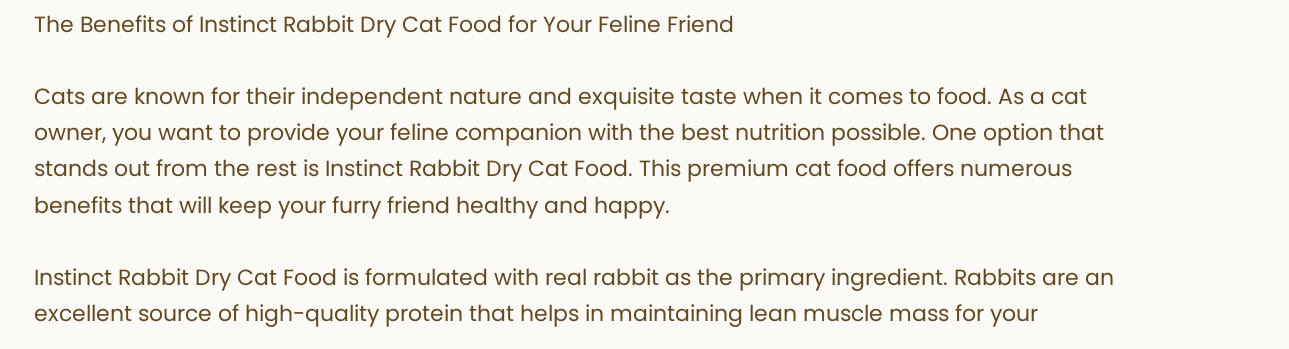The Benefits of Instinct Rabbit Dry Cat Food for Your Feline Friend

Cats are known for their independent nature and exquisite taste when it comes to food. As a cat owner, you want to provide your feline companion with the best nutrition possible. One option that stands out from the rest is Instinct Rabbit Dry Cat Food. This premium cat food offers numerous benefits that will keep your furry friend healthy and happy.

Instinct Rabbit Dry Cat Food is formulated with real rabbit as the primary ingredient. Rabbits are an excellent source of high-quality protein that helps in maintaining lean muscle mass for your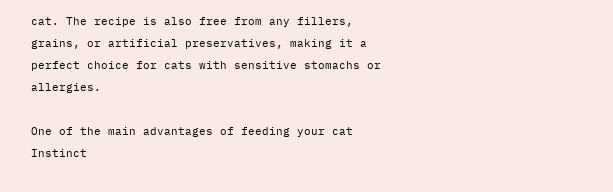cat. The recipe is also free from any fillers, grains, or artificial preservatives, making it a perfect choice for cats with sensitive stomachs or allergies.

One of the main advantages of feeding your cat Instinct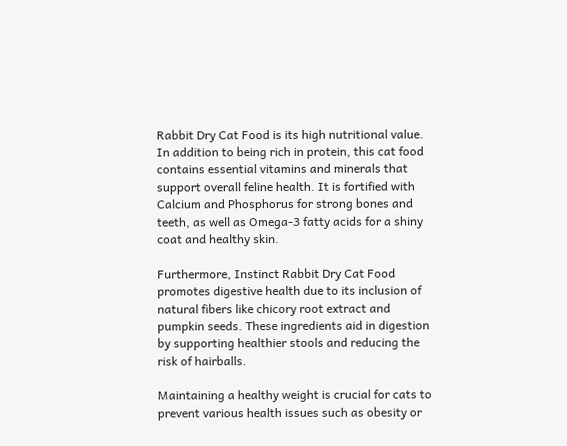Rabbit Dry Cat Food is its high nutritional value. In addition to being rich in protein, this cat food contains essential vitamins and minerals that support overall feline health. It is fortified with Calcium and Phosphorus for strong bones and teeth, as well as Omega-3 fatty acids for a shiny coat and healthy skin.

Furthermore, Instinct Rabbit Dry Cat Food promotes digestive health due to its inclusion of natural fibers like chicory root extract and pumpkin seeds. These ingredients aid in digestion by supporting healthier stools and reducing the risk of hairballs.

Maintaining a healthy weight is crucial for cats to prevent various health issues such as obesity or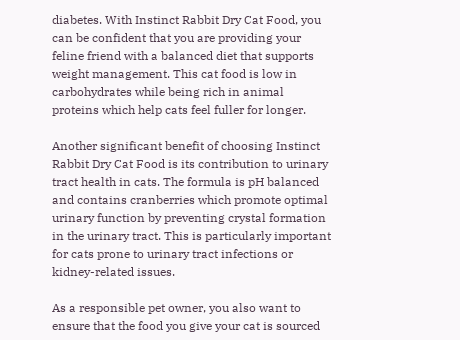diabetes. With Instinct Rabbit Dry Cat Food, you can be confident that you are providing your feline friend with a balanced diet that supports weight management. This cat food is low in carbohydrates while being rich in animal proteins which help cats feel fuller for longer.

Another significant benefit of choosing Instinct Rabbit Dry Cat Food is its contribution to urinary tract health in cats. The formula is pH balanced and contains cranberries which promote optimal urinary function by preventing crystal formation in the urinary tract. This is particularly important for cats prone to urinary tract infections or kidney-related issues.

As a responsible pet owner, you also want to ensure that the food you give your cat is sourced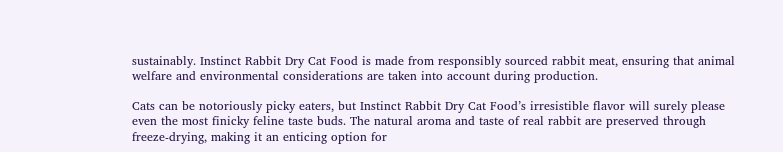sustainably. Instinct Rabbit Dry Cat Food is made from responsibly sourced rabbit meat, ensuring that animal welfare and environmental considerations are taken into account during production.

Cats can be notoriously picky eaters, but Instinct Rabbit Dry Cat Food’s irresistible flavor will surely please even the most finicky feline taste buds. The natural aroma and taste of real rabbit are preserved through freeze-drying, making it an enticing option for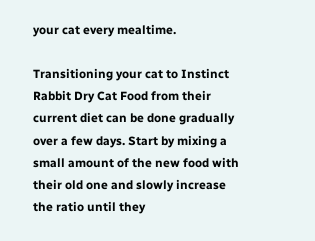your cat every mealtime.

Transitioning your cat to Instinct Rabbit Dry Cat Food from their current diet can be done gradually over a few days. Start by mixing a small amount of the new food with their old one and slowly increase the ratio until they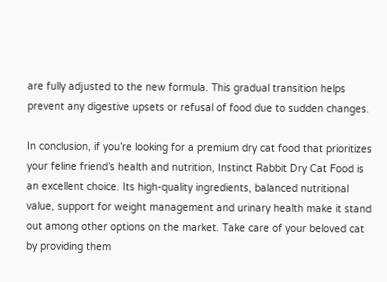are fully adjusted to the new formula. This gradual transition helps prevent any digestive upsets or refusal of food due to sudden changes.

In conclusion, if you’re looking for a premium dry cat food that prioritizes your feline friend’s health and nutrition, Instinct Rabbit Dry Cat Food is an excellent choice. Its high-quality ingredients, balanced nutritional value, support for weight management and urinary health make it stand out among other options on the market. Take care of your beloved cat by providing them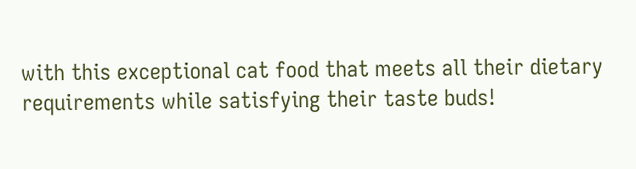with this exceptional cat food that meets all their dietary requirements while satisfying their taste buds!